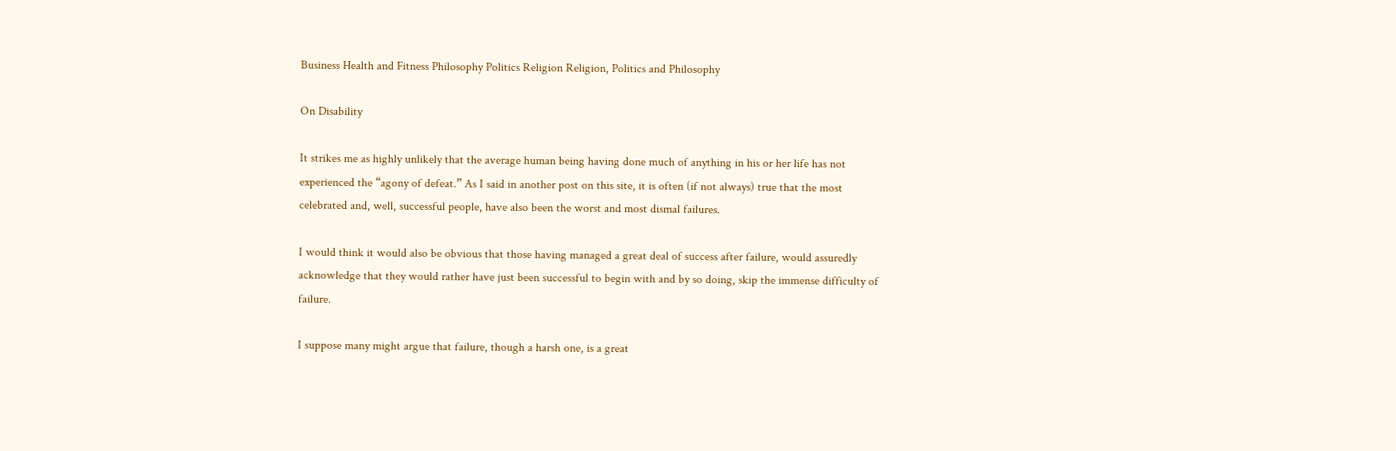Business Health and Fitness Philosophy Politics Religion Religion, Politics and Philosophy

On Disability

It strikes me as highly unlikely that the average human being having done much of anything in his or her life has not experienced the “agony of defeat.” As I said in another post on this site, it is often (if not always) true that the most celebrated and, well, successful people, have also been the worst and most dismal failures.

I would think it would also be obvious that those having managed a great deal of success after failure, would assuredly acknowledge that they would rather have just been successful to begin with and by so doing, skip the immense difficulty of failure.

I suppose many might argue that failure, though a harsh one, is a great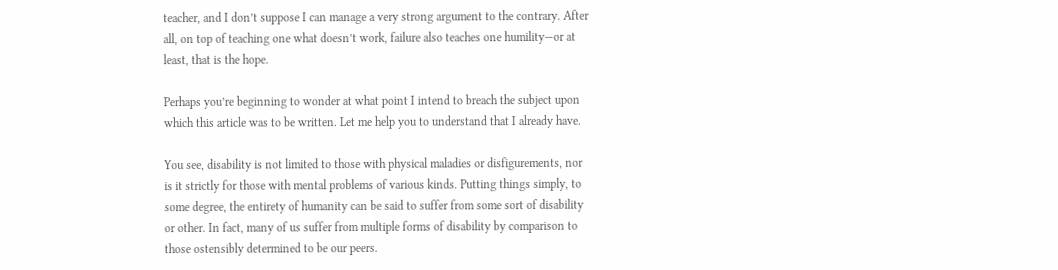teacher, and I don’t suppose I can manage a very strong argument to the contrary. After all, on top of teaching one what doesn’t work, failure also teaches one humility—or at least, that is the hope.

Perhaps you’re beginning to wonder at what point I intend to breach the subject upon which this article was to be written. Let me help you to understand that I already have.

You see, disability is not limited to those with physical maladies or disfigurements, nor is it strictly for those with mental problems of various kinds. Putting things simply, to some degree, the entirety of humanity can be said to suffer from some sort of disability or other. In fact, many of us suffer from multiple forms of disability by comparison to those ostensibly determined to be our peers.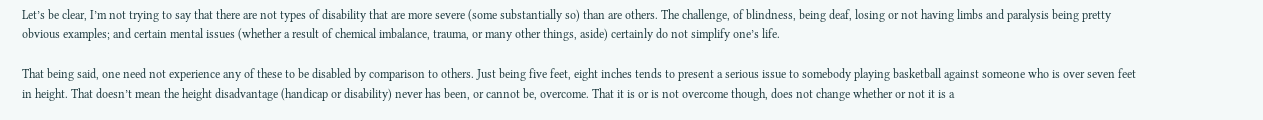Let’s be clear, I’m not trying to say that there are not types of disability that are more severe (some substantially so) than are others. The challenge, of blindness, being deaf, losing or not having limbs and paralysis being pretty obvious examples; and certain mental issues (whether a result of chemical imbalance, trauma, or many other things, aside) certainly do not simplify one’s life.

That being said, one need not experience any of these to be disabled by comparison to others. Just being five feet, eight inches tends to present a serious issue to somebody playing basketball against someone who is over seven feet in height. That doesn’t mean the height disadvantage (handicap or disability) never has been, or cannot be, overcome. That it is or is not overcome though, does not change whether or not it is a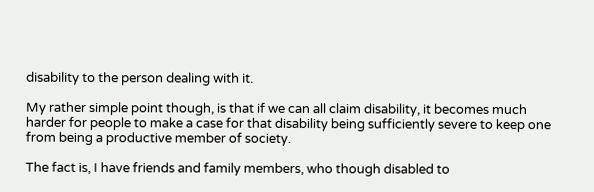disability to the person dealing with it.

My rather simple point though, is that if we can all claim disability, it becomes much harder for people to make a case for that disability being sufficiently severe to keep one from being a productive member of society.

The fact is, I have friends and family members, who though disabled to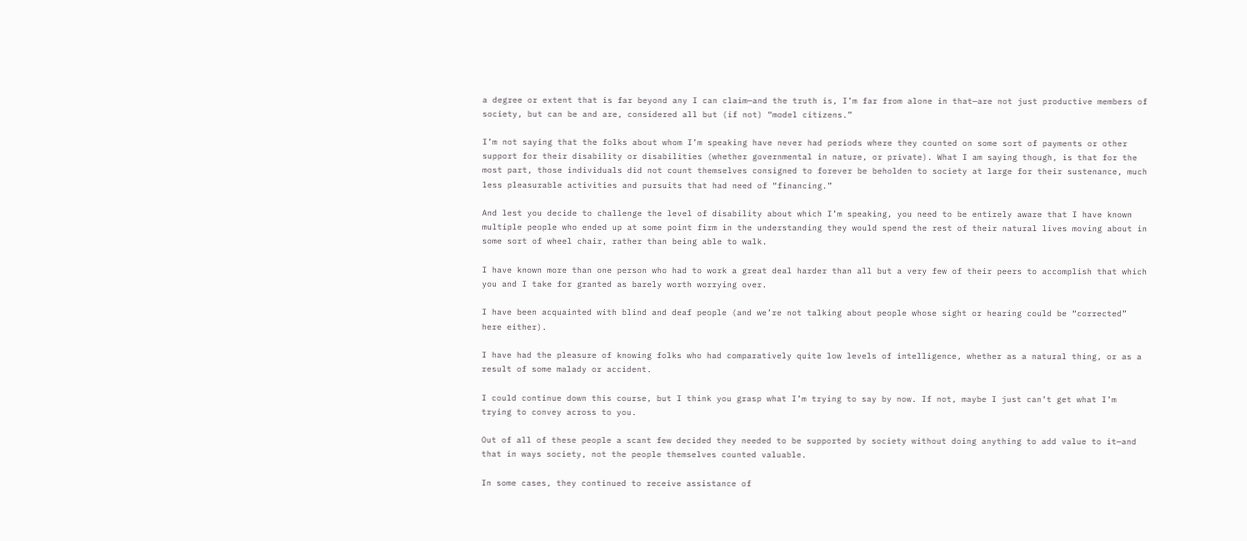a degree or extent that is far beyond any I can claim—and the truth is, I’m far from alone in that—are not just productive members of society, but can be and are, considered all but (if not) “model citizens.”

I’m not saying that the folks about whom I’m speaking have never had periods where they counted on some sort of payments or other support for their disability or disabilities (whether governmental in nature, or private). What I am saying though, is that for the most part, those individuals did not count themselves consigned to forever be beholden to society at large for their sustenance, much less pleasurable activities and pursuits that had need of “financing.”

And lest you decide to challenge the level of disability about which I’m speaking, you need to be entirely aware that I have known multiple people who ended up at some point firm in the understanding they would spend the rest of their natural lives moving about in some sort of wheel chair, rather than being able to walk.

I have known more than one person who had to work a great deal harder than all but a very few of their peers to accomplish that which you and I take for granted as barely worth worrying over.

I have been acquainted with blind and deaf people (and we’re not talking about people whose sight or hearing could be “corrected” here either).

I have had the pleasure of knowing folks who had comparatively quite low levels of intelligence, whether as a natural thing, or as a result of some malady or accident.

I could continue down this course, but I think you grasp what I’m trying to say by now. If not, maybe I just can’t get what I’m trying to convey across to you.

Out of all of these people a scant few decided they needed to be supported by society without doing anything to add value to it—and that in ways society, not the people themselves counted valuable.

In some cases, they continued to receive assistance of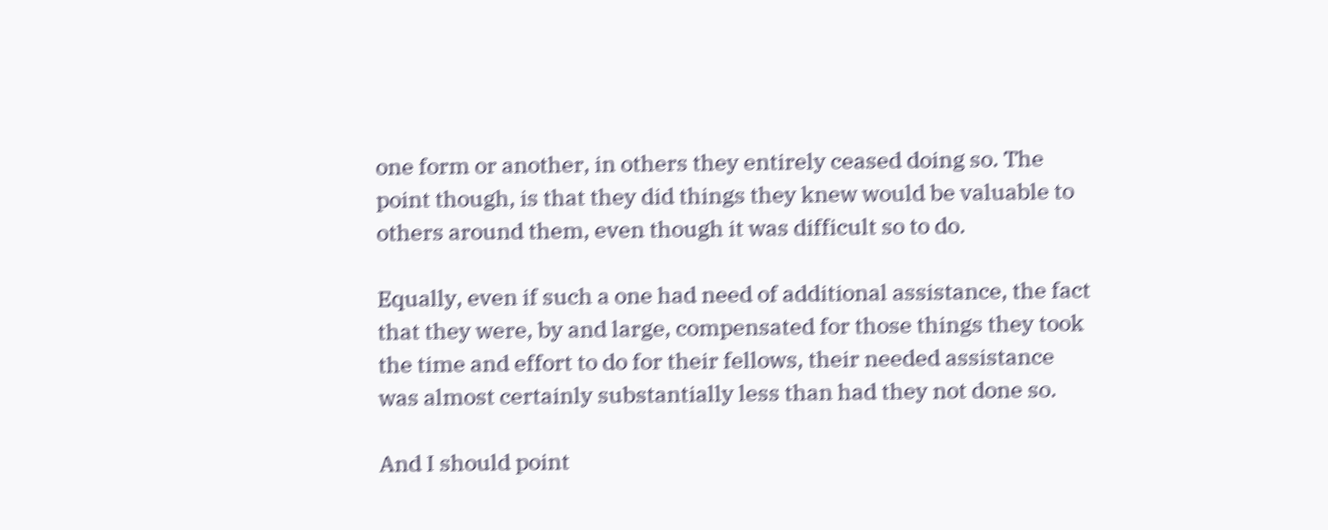one form or another, in others they entirely ceased doing so. The point though, is that they did things they knew would be valuable to others around them, even though it was difficult so to do.

Equally, even if such a one had need of additional assistance, the fact that they were, by and large, compensated for those things they took the time and effort to do for their fellows, their needed assistance was almost certainly substantially less than had they not done so.

And I should point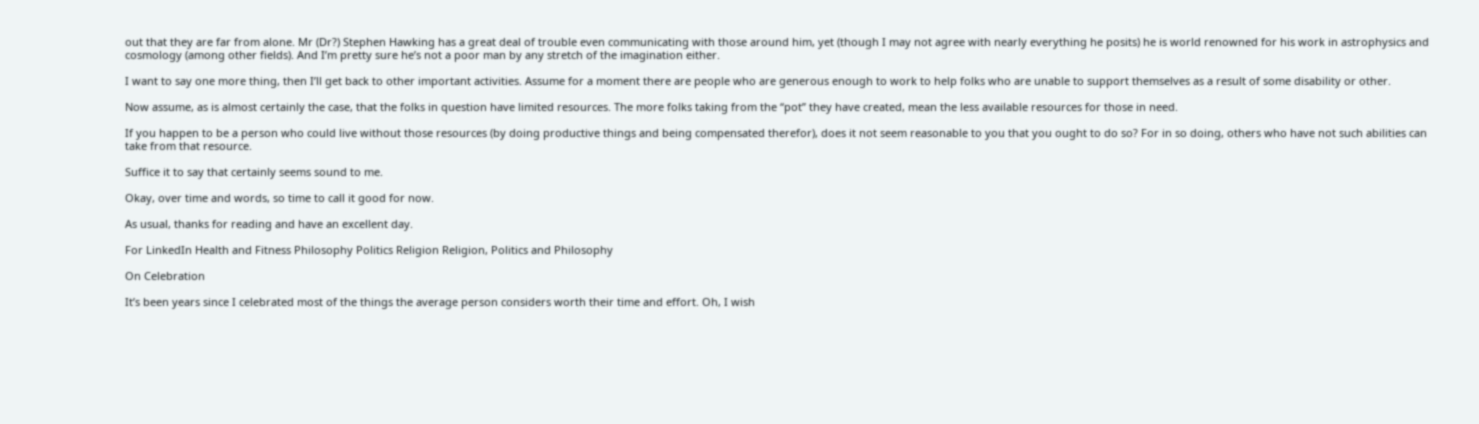out that they are far from alone. Mr (Dr?) Stephen Hawking has a great deal of trouble even communicating with those around him, yet (though I may not agree with nearly everything he posits) he is world renowned for his work in astrophysics and cosmology (among other fields). And I’m pretty sure he’s not a poor man by any stretch of the imagination either.

I want to say one more thing, then I’ll get back to other important activities. Assume for a moment there are people who are generous enough to work to help folks who are unable to support themselves as a result of some disability or other.

Now assume, as is almost certainly the case, that the folks in question have limited resources. The more folks taking from the “pot” they have created, mean the less available resources for those in need.

If you happen to be a person who could live without those resources (by doing productive things and being compensated therefor), does it not seem reasonable to you that you ought to do so? For in so doing, others who have not such abilities can take from that resource.

Suffice it to say that certainly seems sound to me.

Okay, over time and words, so time to call it good for now.

As usual, thanks for reading and have an excellent day.

For LinkedIn Health and Fitness Philosophy Politics Religion Religion, Politics and Philosophy

On Celebration

It’s been years since I celebrated most of the things the average person considers worth their time and effort. Oh, I wish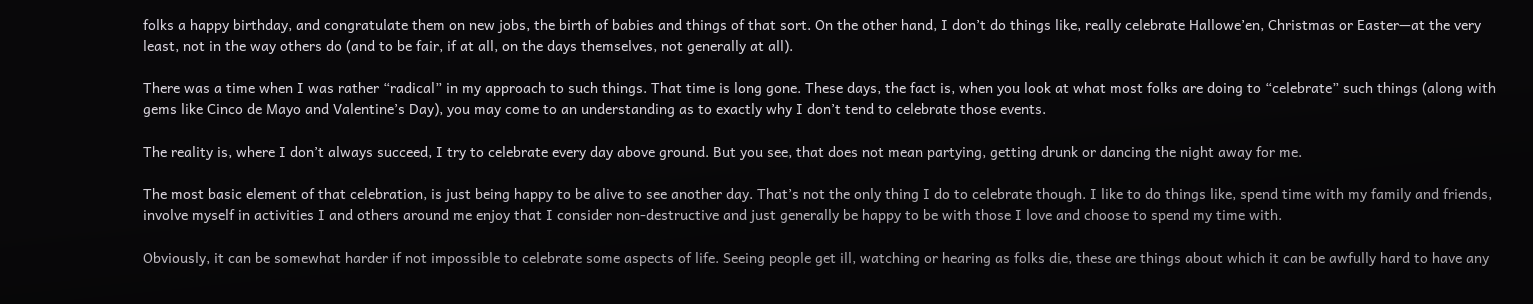folks a happy birthday, and congratulate them on new jobs, the birth of babies and things of that sort. On the other hand, I don’t do things like, really celebrate Hallowe’en, Christmas or Easter—at the very least, not in the way others do (and to be fair, if at all, on the days themselves, not generally at all).

There was a time when I was rather “radical” in my approach to such things. That time is long gone. These days, the fact is, when you look at what most folks are doing to “celebrate” such things (along with gems like Cinco de Mayo and Valentine’s Day), you may come to an understanding as to exactly why I don’t tend to celebrate those events.

The reality is, where I don’t always succeed, I try to celebrate every day above ground. But you see, that does not mean partying, getting drunk or dancing the night away for me.

The most basic element of that celebration, is just being happy to be alive to see another day. That’s not the only thing I do to celebrate though. I like to do things like, spend time with my family and friends, involve myself in activities I and others around me enjoy that I consider non-destructive and just generally be happy to be with those I love and choose to spend my time with.

Obviously, it can be somewhat harder if not impossible to celebrate some aspects of life. Seeing people get ill, watching or hearing as folks die, these are things about which it can be awfully hard to have any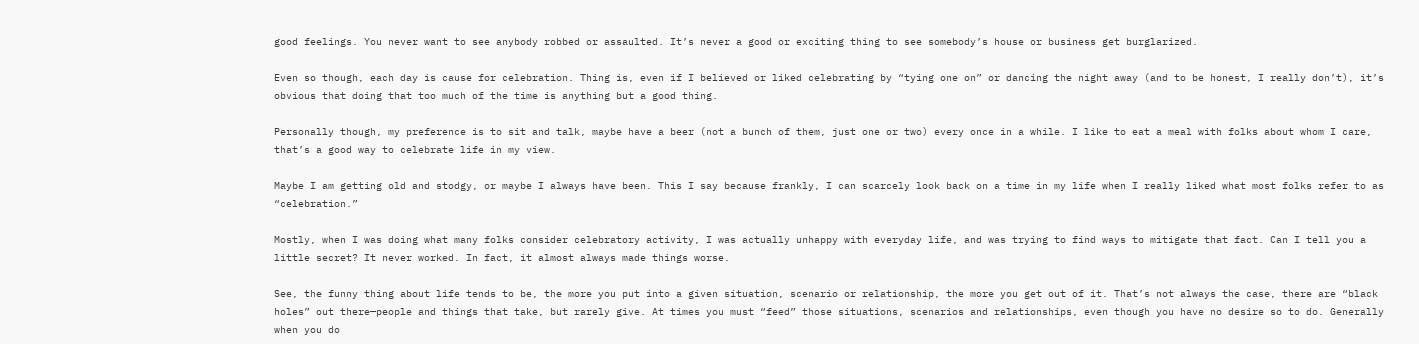good feelings. You never want to see anybody robbed or assaulted. It’s never a good or exciting thing to see somebody’s house or business get burglarized.

Even so though, each day is cause for celebration. Thing is, even if I believed or liked celebrating by “tying one on” or dancing the night away (and to be honest, I really don’t), it’s obvious that doing that too much of the time is anything but a good thing.

Personally though, my preference is to sit and talk, maybe have a beer (not a bunch of them, just one or two) every once in a while. I like to eat a meal with folks about whom I care, that’s a good way to celebrate life in my view.

Maybe I am getting old and stodgy, or maybe I always have been. This I say because frankly, I can scarcely look back on a time in my life when I really liked what most folks refer to as “celebration.”

Mostly, when I was doing what many folks consider celebratory activity, I was actually unhappy with everyday life, and was trying to find ways to mitigate that fact. Can I tell you a little secret? It never worked. In fact, it almost always made things worse.

See, the funny thing about life tends to be, the more you put into a given situation, scenario or relationship, the more you get out of it. That’s not always the case, there are “black holes” out there—people and things that take, but rarely give. At times you must “feed” those situations, scenarios and relationships, even though you have no desire so to do. Generally when you do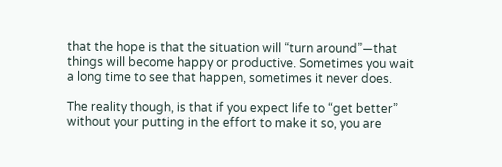that the hope is that the situation will “turn around”—that things will become happy or productive. Sometimes you wait a long time to see that happen, sometimes it never does.

The reality though, is that if you expect life to “get better” without your putting in the effort to make it so, you are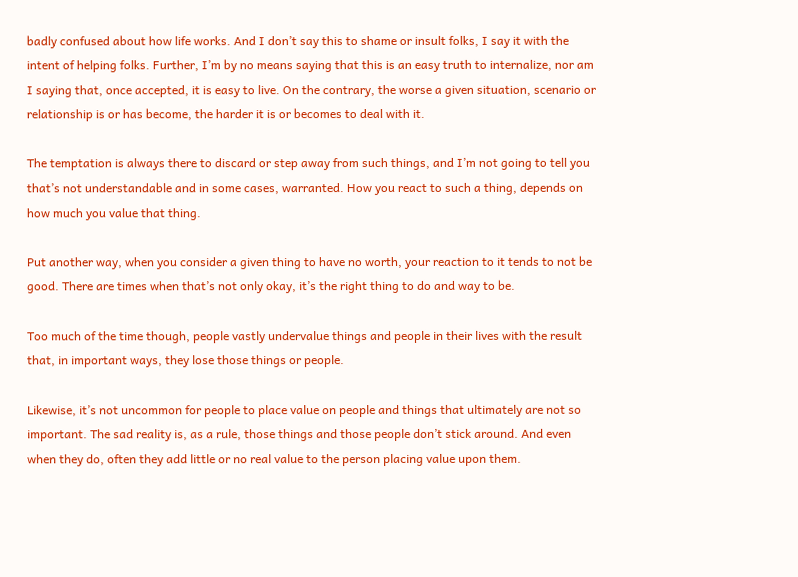badly confused about how life works. And I don’t say this to shame or insult folks, I say it with the intent of helping folks. Further, I’m by no means saying that this is an easy truth to internalize, nor am I saying that, once accepted, it is easy to live. On the contrary, the worse a given situation, scenario or relationship is or has become, the harder it is or becomes to deal with it.

The temptation is always there to discard or step away from such things, and I’m not going to tell you that’s not understandable and in some cases, warranted. How you react to such a thing, depends on how much you value that thing.

Put another way, when you consider a given thing to have no worth, your reaction to it tends to not be good. There are times when that’s not only okay, it’s the right thing to do and way to be.

Too much of the time though, people vastly undervalue things and people in their lives with the result that, in important ways, they lose those things or people.

Likewise, it’s not uncommon for people to place value on people and things that ultimately are not so important. The sad reality is, as a rule, those things and those people don’t stick around. And even when they do, often they add little or no real value to the person placing value upon them.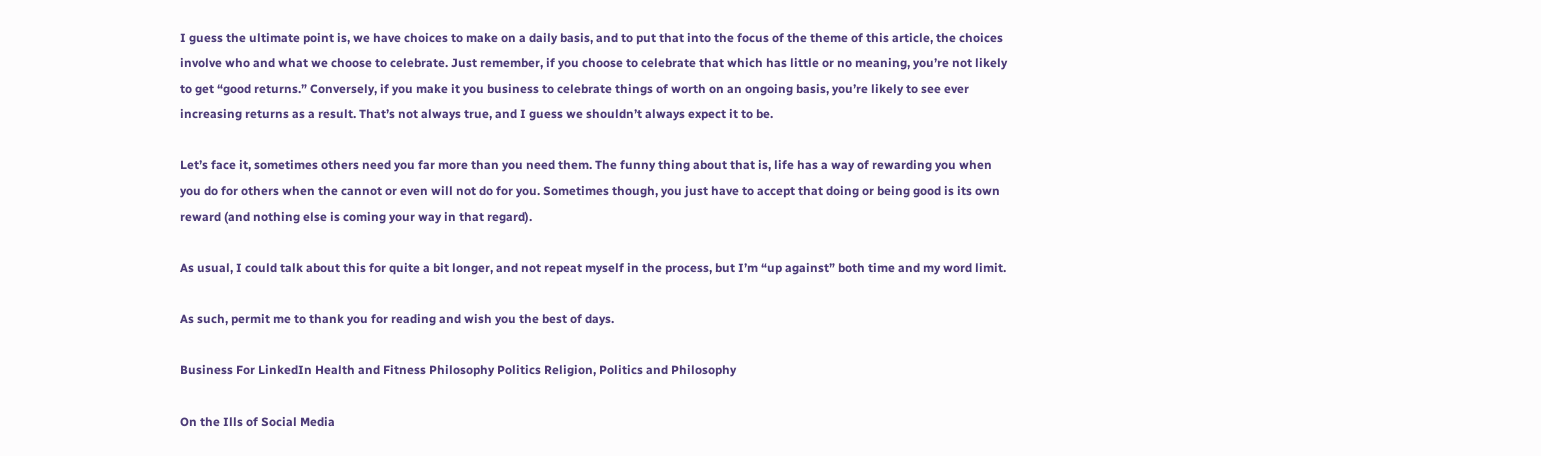I guess the ultimate point is, we have choices to make on a daily basis, and to put that into the focus of the theme of this article, the choices involve who and what we choose to celebrate. Just remember, if you choose to celebrate that which has little or no meaning, you’re not likely to get “good returns.” Conversely, if you make it you business to celebrate things of worth on an ongoing basis, you’re likely to see ever increasing returns as a result. That’s not always true, and I guess we shouldn’t always expect it to be.

Let’s face it, sometimes others need you far more than you need them. The funny thing about that is, life has a way of rewarding you when you do for others when the cannot or even will not do for you. Sometimes though, you just have to accept that doing or being good is its own reward (and nothing else is coming your way in that regard).

As usual, I could talk about this for quite a bit longer, and not repeat myself in the process, but I’m “up against” both time and my word limit.

As such, permit me to thank you for reading and wish you the best of days.

Business For LinkedIn Health and Fitness Philosophy Politics Religion, Politics and Philosophy

On the Ills of Social Media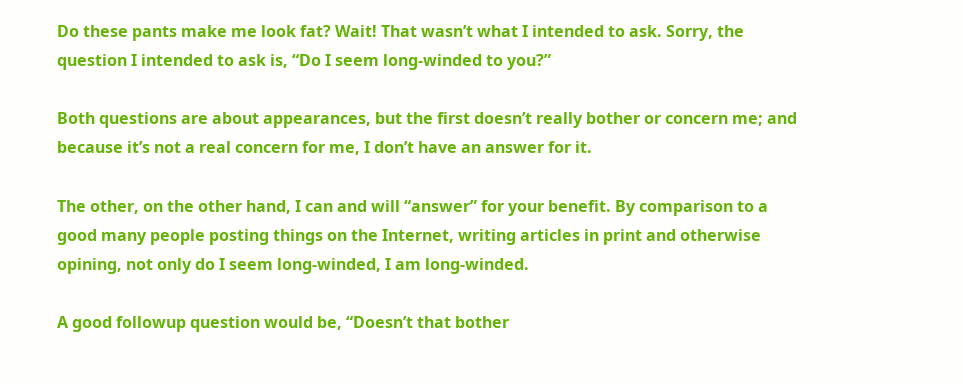Do these pants make me look fat? Wait! That wasn’t what I intended to ask. Sorry, the question I intended to ask is, “Do I seem long-winded to you?”

Both questions are about appearances, but the first doesn’t really bother or concern me; and because it’s not a real concern for me, I don’t have an answer for it.

The other, on the other hand, I can and will “answer” for your benefit. By comparison to a good many people posting things on the Internet, writing articles in print and otherwise opining, not only do I seem long-winded, I am long-winded.

A good followup question would be, “Doesn’t that bother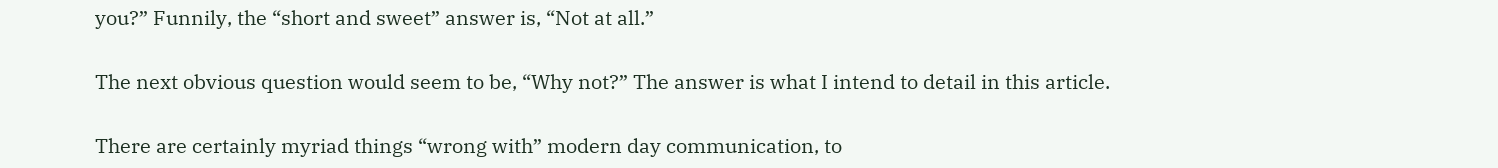you?” Funnily, the “short and sweet” answer is, “Not at all.”

The next obvious question would seem to be, “Why not?” The answer is what I intend to detail in this article.

There are certainly myriad things “wrong with” modern day communication, to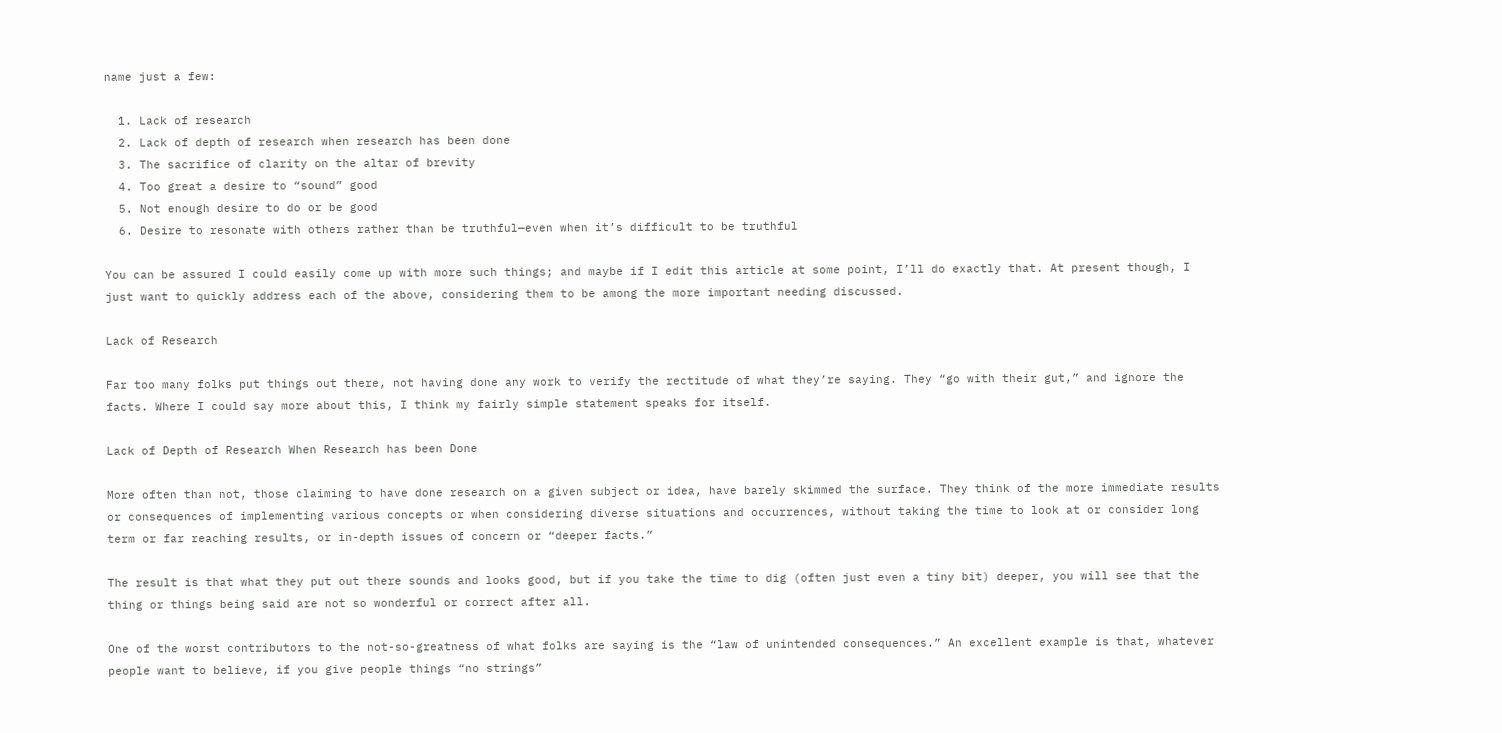name just a few:

  1. Lack of research
  2. Lack of depth of research when research has been done
  3. The sacrifice of clarity on the altar of brevity
  4. Too great a desire to “sound” good
  5. Not enough desire to do or be good
  6. Desire to resonate with others rather than be truthful—even when it’s difficult to be truthful

You can be assured I could easily come up with more such things; and maybe if I edit this article at some point, I’ll do exactly that. At present though, I just want to quickly address each of the above, considering them to be among the more important needing discussed.

Lack of Research

Far too many folks put things out there, not having done any work to verify the rectitude of what they’re saying. They “go with their gut,” and ignore the facts. Where I could say more about this, I think my fairly simple statement speaks for itself.

Lack of Depth of Research When Research has been Done

More often than not, those claiming to have done research on a given subject or idea, have barely skimmed the surface. They think of the more immediate results or consequences of implementing various concepts or when considering diverse situations and occurrences, without taking the time to look at or consider long term or far reaching results, or in-depth issues of concern or “deeper facts.”

The result is that what they put out there sounds and looks good, but if you take the time to dig (often just even a tiny bit) deeper, you will see that the thing or things being said are not so wonderful or correct after all.

One of the worst contributors to the not-so-greatness of what folks are saying is the “law of unintended consequences.” An excellent example is that, whatever people want to believe, if you give people things “no strings”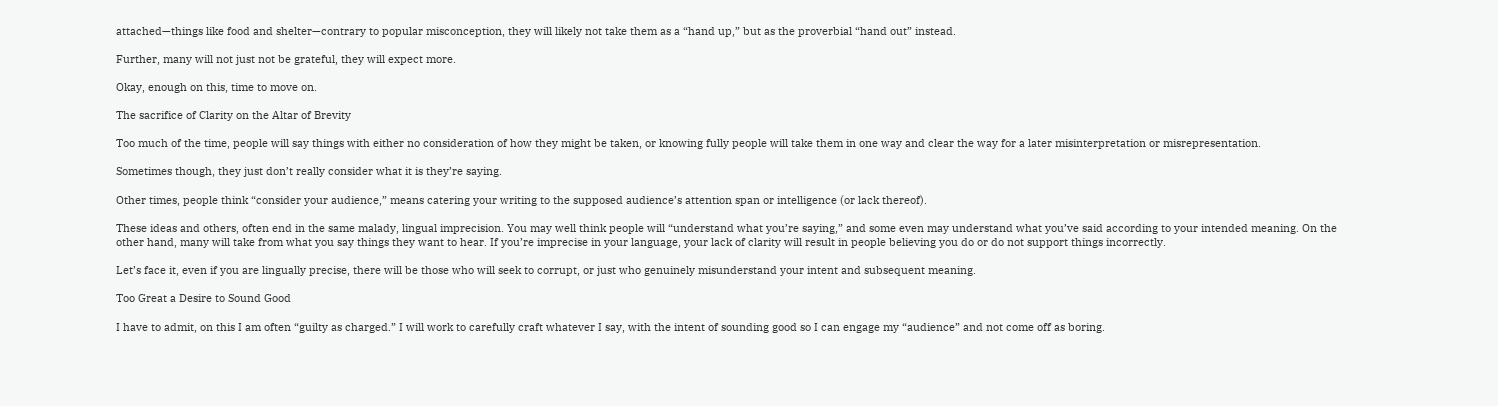attached—things like food and shelter—contrary to popular misconception, they will likely not take them as a “hand up,” but as the proverbial “hand out” instead.

Further, many will not just not be grateful, they will expect more.

Okay, enough on this, time to move on.

The sacrifice of Clarity on the Altar of Brevity

Too much of the time, people will say things with either no consideration of how they might be taken, or knowing fully people will take them in one way and clear the way for a later misinterpretation or misrepresentation.

Sometimes though, they just don’t really consider what it is they’re saying.

Other times, people think “consider your audience,” means catering your writing to the supposed audience’s attention span or intelligence (or lack thereof).

These ideas and others, often end in the same malady, lingual imprecision. You may well think people will “understand what you’re saying,” and some even may understand what you’ve said according to your intended meaning. On the other hand, many will take from what you say things they want to hear. If you’re imprecise in your language, your lack of clarity will result in people believing you do or do not support things incorrectly.

Let’s face it, even if you are lingually precise, there will be those who will seek to corrupt, or just who genuinely misunderstand your intent and subsequent meaning.

Too Great a Desire to Sound Good

I have to admit, on this I am often “guilty as charged.” I will work to carefully craft whatever I say, with the intent of sounding good so I can engage my “audience” and not come off as boring.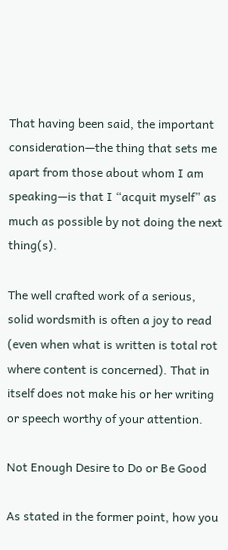That having been said, the important consideration—the thing that sets me apart from those about whom I am speaking—is that I “acquit myself” as much as possible by not doing the next thing(s).

The well crafted work of a serious, solid wordsmith is often a joy to read (even when what is written is total rot where content is concerned). That in itself does not make his or her writing or speech worthy of your attention.

Not Enough Desire to Do or Be Good

As stated in the former point, how you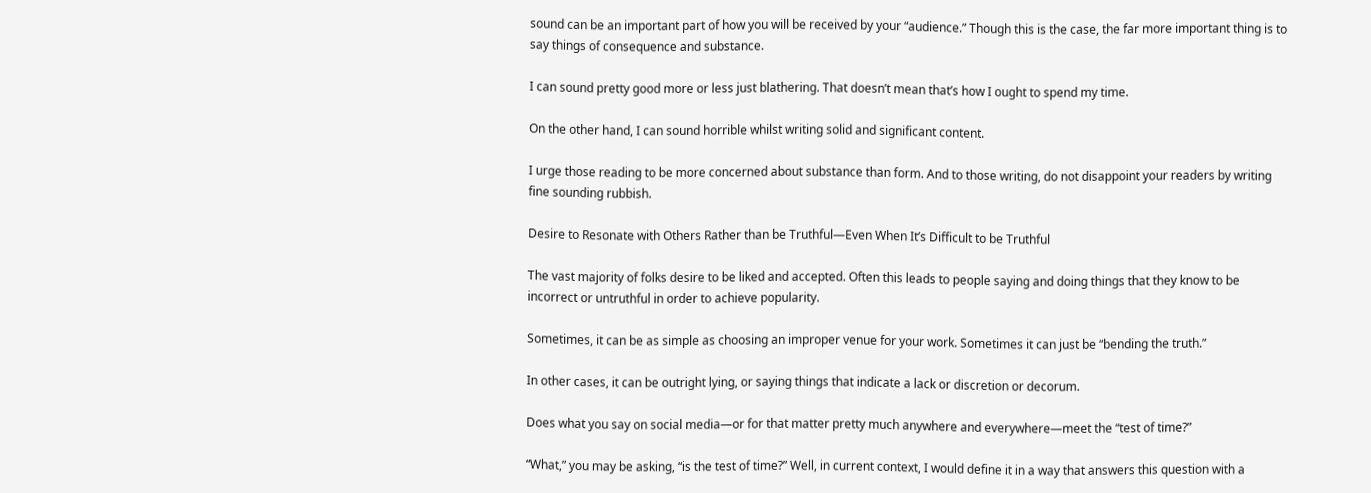sound can be an important part of how you will be received by your “audience.” Though this is the case, the far more important thing is to say things of consequence and substance.

I can sound pretty good more or less just blathering. That doesn’t mean that’s how I ought to spend my time.

On the other hand, I can sound horrible whilst writing solid and significant content.

I urge those reading to be more concerned about substance than form. And to those writing, do not disappoint your readers by writing fine sounding rubbish.

Desire to Resonate with Others Rather than be Truthful—Even When It’s Difficult to be Truthful

The vast majority of folks desire to be liked and accepted. Often this leads to people saying and doing things that they know to be incorrect or untruthful in order to achieve popularity.

Sometimes, it can be as simple as choosing an improper venue for your work. Sometimes it can just be “bending the truth.”

In other cases, it can be outright lying, or saying things that indicate a lack or discretion or decorum.

Does what you say on social media—or for that matter pretty much anywhere and everywhere—meet the “test of time?”

“What,” you may be asking, “is the test of time?” Well, in current context, I would define it in a way that answers this question with a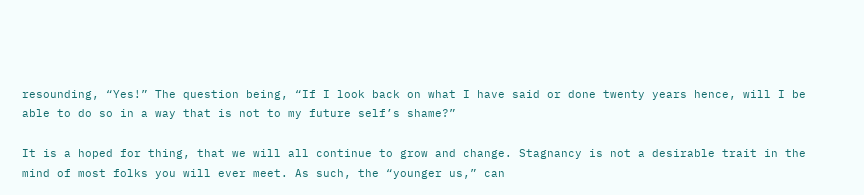resounding, “Yes!” The question being, “If I look back on what I have said or done twenty years hence, will I be able to do so in a way that is not to my future self’s shame?”

It is a hoped for thing, that we will all continue to grow and change. Stagnancy is not a desirable trait in the mind of most folks you will ever meet. As such, the “younger us,” can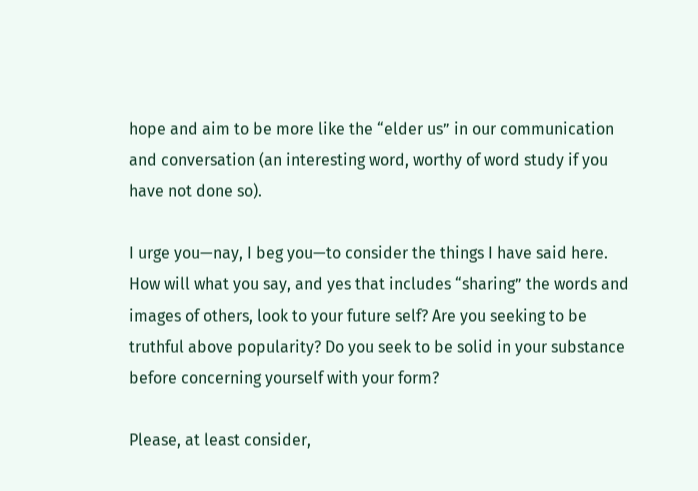hope and aim to be more like the “elder us” in our communication and conversation (an interesting word, worthy of word study if you have not done so).

I urge you—nay, I beg you—to consider the things I have said here. How will what you say, and yes that includes “sharing” the words and images of others, look to your future self? Are you seeking to be truthful above popularity? Do you seek to be solid in your substance before concerning yourself with your form?

Please, at least consider,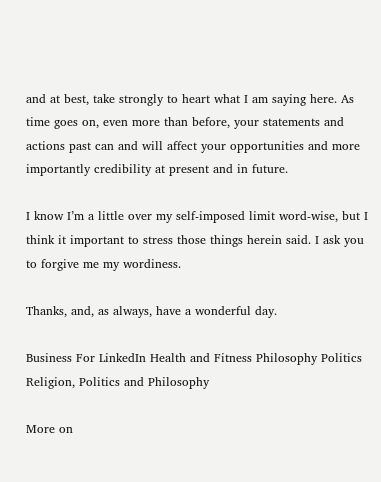and at best, take strongly to heart what I am saying here. As time goes on, even more than before, your statements and actions past can and will affect your opportunities and more importantly credibility at present and in future.

I know I’m a little over my self-imposed limit word-wise, but I think it important to stress those things herein said. I ask you to forgive me my wordiness.

Thanks, and, as always, have a wonderful day.

Business For LinkedIn Health and Fitness Philosophy Politics Religion, Politics and Philosophy

More on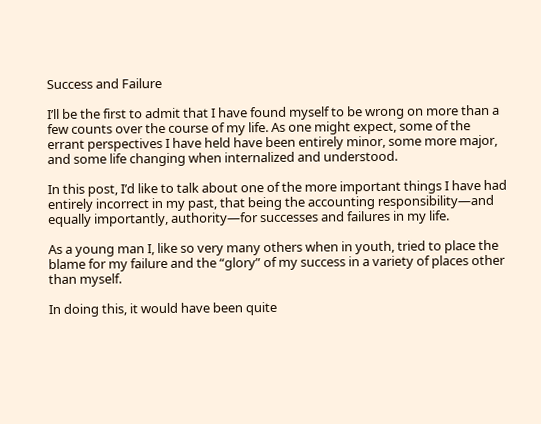Success and Failure

I’ll be the first to admit that I have found myself to be wrong on more than a few counts over the course of my life. As one might expect, some of the errant perspectives I have held have been entirely minor, some more major, and some life changing when internalized and understood.

In this post, I’d like to talk about one of the more important things I have had entirely incorrect in my past, that being the accounting responsibility—and equally importantly, authority—for successes and failures in my life.

As a young man I, like so very many others when in youth, tried to place the blame for my failure and the “glory” of my success in a variety of places other than myself.

In doing this, it would have been quite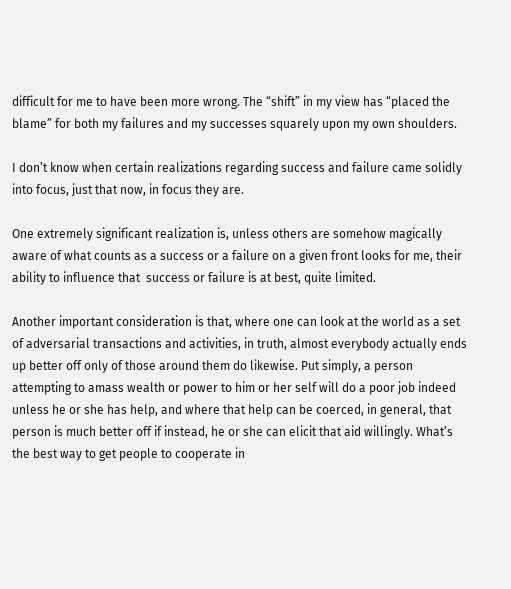difficult for me to have been more wrong. The “shift” in my view has “placed the blame” for both my failures and my successes squarely upon my own shoulders.

I don’t know when certain realizations regarding success and failure came solidly into focus, just that now, in focus they are.

One extremely significant realization is, unless others are somehow magically aware of what counts as a success or a failure on a given front looks for me, their ability to influence that  success or failure is at best, quite limited.

Another important consideration is that, where one can look at the world as a set of adversarial transactions and activities, in truth, almost everybody actually ends up better off only of those around them do likewise. Put simply, a person attempting to amass wealth or power to him or her self will do a poor job indeed unless he or she has help, and where that help can be coerced, in general, that person is much better off if instead, he or she can elicit that aid willingly. What’s the best way to get people to cooperate in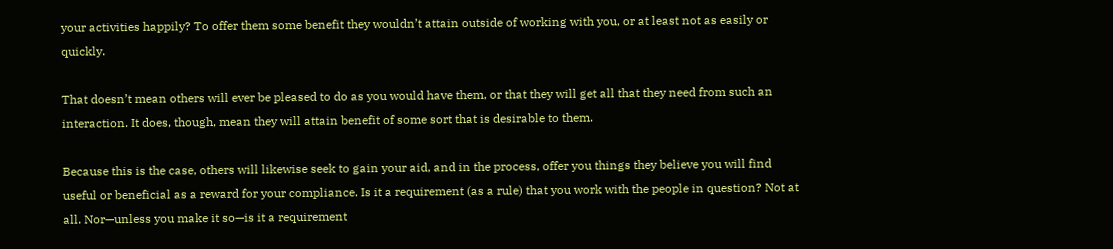your activities happily? To offer them some benefit they wouldn’t attain outside of working with you, or at least not as easily or quickly.

That doesn’t mean others will ever be pleased to do as you would have them, or that they will get all that they need from such an interaction. It does, though, mean they will attain benefit of some sort that is desirable to them.

Because this is the case, others will likewise seek to gain your aid, and in the process, offer you things they believe you will find useful or beneficial as a reward for your compliance. Is it a requirement (as a rule) that you work with the people in question? Not at all. Nor—unless you make it so—is it a requirement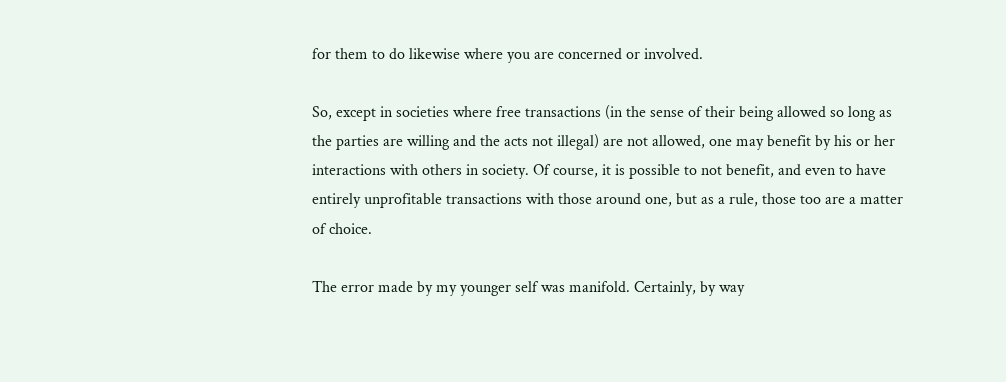for them to do likewise where you are concerned or involved.

So, except in societies where free transactions (in the sense of their being allowed so long as the parties are willing and the acts not illegal) are not allowed, one may benefit by his or her interactions with others in society. Of course, it is possible to not benefit, and even to have entirely unprofitable transactions with those around one, but as a rule, those too are a matter of choice.

The error made by my younger self was manifold. Certainly, by way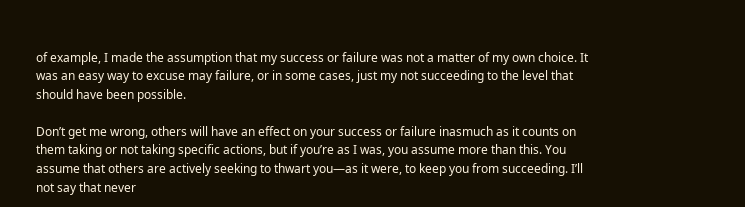of example, I made the assumption that my success or failure was not a matter of my own choice. It was an easy way to excuse may failure, or in some cases, just my not succeeding to the level that should have been possible.

Don’t get me wrong, others will have an effect on your success or failure inasmuch as it counts on them taking or not taking specific actions, but if you’re as I was, you assume more than this. You assume that others are actively seeking to thwart you—as it were, to keep you from succeeding. I’ll not say that never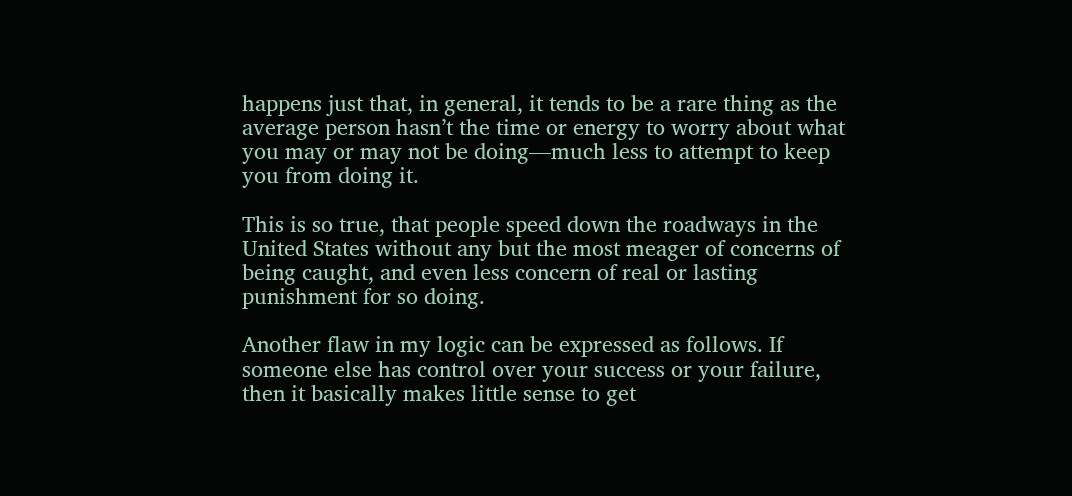happens just that, in general, it tends to be a rare thing as the average person hasn’t the time or energy to worry about what you may or may not be doing—much less to attempt to keep you from doing it.

This is so true, that people speed down the roadways in the United States without any but the most meager of concerns of being caught, and even less concern of real or lasting punishment for so doing.

Another flaw in my logic can be expressed as follows. If someone else has control over your success or your failure, then it basically makes little sense to get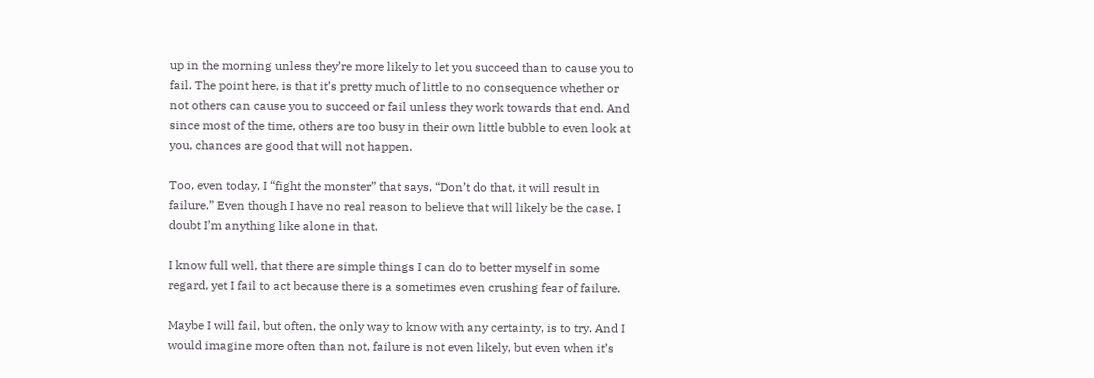up in the morning unless they’re more likely to let you succeed than to cause you to fail. The point here, is that it’s pretty much of little to no consequence whether or not others can cause you to succeed or fail unless they work towards that end. And since most of the time, others are too busy in their own little bubble to even look at you, chances are good that will not happen.

Too, even today, I “fight the monster” that says, “Don’t do that, it will result in failure.” Even though I have no real reason to believe that will likely be the case. I doubt I’m anything like alone in that.

I know full well, that there are simple things I can do to better myself in some regard, yet I fail to act because there is a sometimes even crushing fear of failure.

Maybe I will fail, but often, the only way to know with any certainty, is to try. And I would imagine more often than not, failure is not even likely, but even when it’s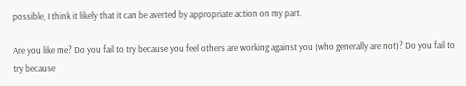possible, I think it likely that it can be averted by appropriate action on my part.

Are you like me? Do you fail to try because you feel others are working against you (who generally are not)? Do you fail to try because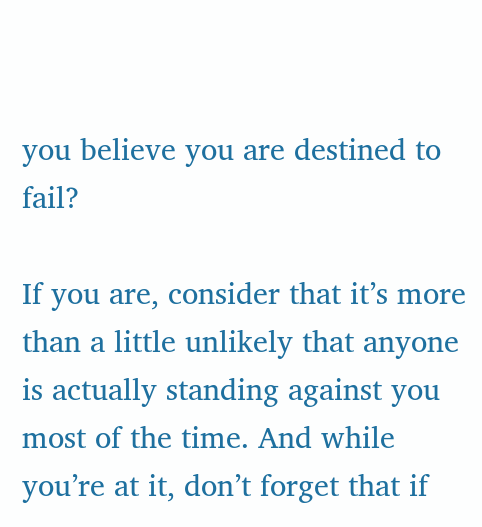you believe you are destined to fail?

If you are, consider that it’s more than a little unlikely that anyone is actually standing against you most of the time. And while you’re at it, don’t forget that if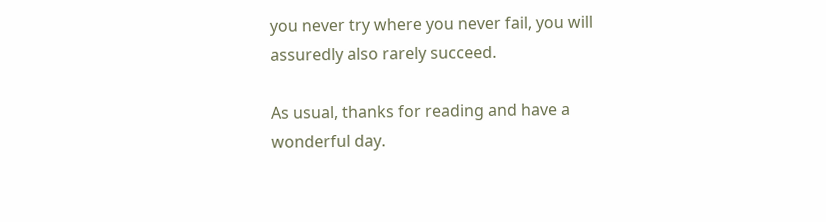you never try where you never fail, you will assuredly also rarely succeed.

As usual, thanks for reading and have a wonderful day.